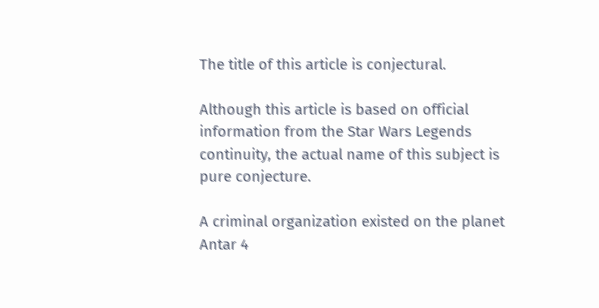The title of this article is conjectural.

Although this article is based on official information from the Star Wars Legends continuity, the actual name of this subject is pure conjecture.

A criminal organization existed on the planet Antar 4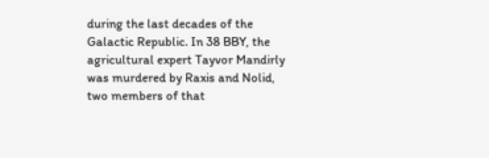during the last decades of the Galactic Republic. In 38 BBY, the agricultural expert Tayvor Mandirly was murdered by Raxis and Nolid, two members of that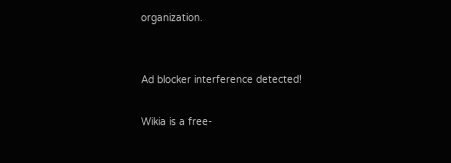organization.


Ad blocker interference detected!

Wikia is a free-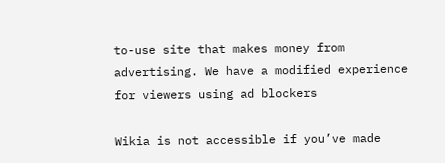to-use site that makes money from advertising. We have a modified experience for viewers using ad blockers

Wikia is not accessible if you’ve made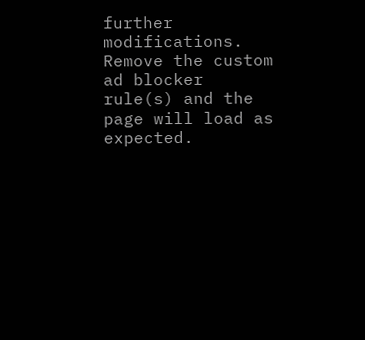further modifications. Remove the custom ad blocker rule(s) and the page will load as expected.